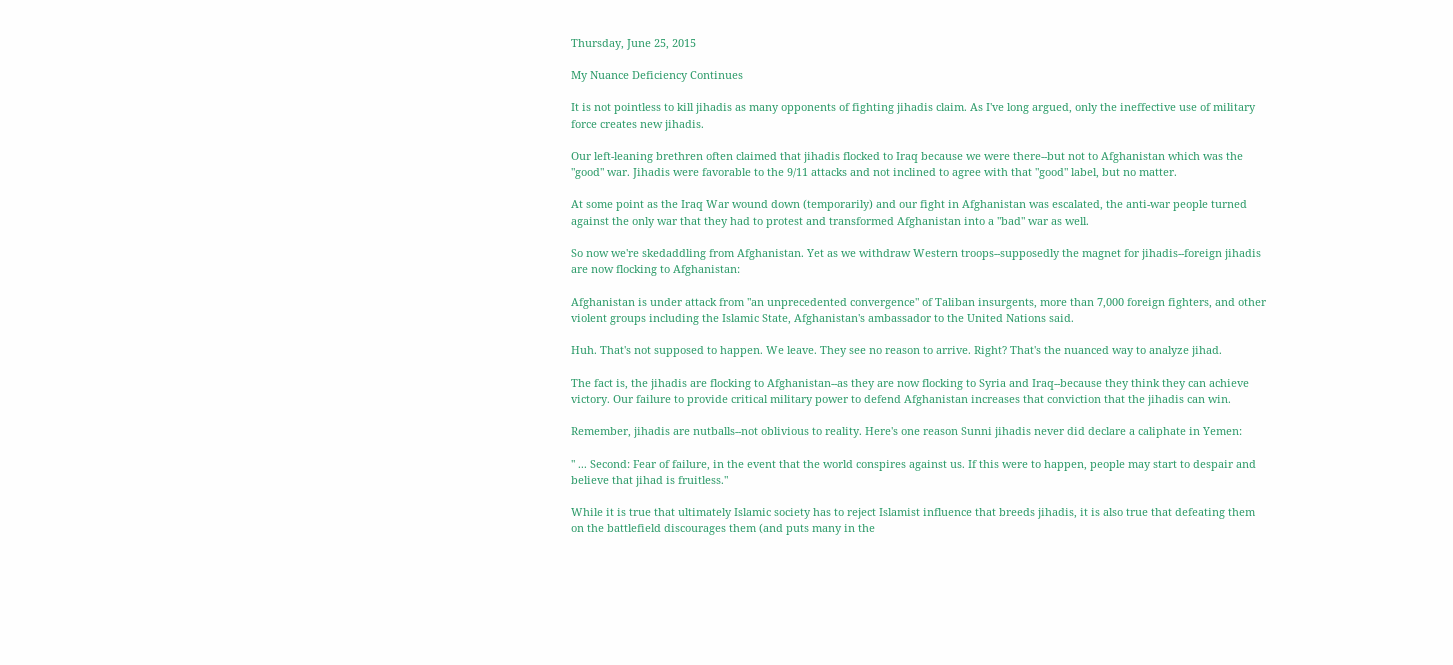Thursday, June 25, 2015

My Nuance Deficiency Continues

It is not pointless to kill jihadis as many opponents of fighting jihadis claim. As I've long argued, only the ineffective use of military force creates new jihadis.

Our left-leaning brethren often claimed that jihadis flocked to Iraq because we were there--but not to Afghanistan which was the "good" war. Jihadis were favorable to the 9/11 attacks and not inclined to agree with that "good" label, but no matter.

At some point as the Iraq War wound down (temporarily) and our fight in Afghanistan was escalated, the anti-war people turned against the only war that they had to protest and transformed Afghanistan into a "bad" war as well.

So now we're skedaddling from Afghanistan. Yet as we withdraw Western troops--supposedly the magnet for jihadis--foreign jihadis are now flocking to Afghanistan:

Afghanistan is under attack from "an unprecedented convergence" of Taliban insurgents, more than 7,000 foreign fighters, and other violent groups including the Islamic State, Afghanistan's ambassador to the United Nations said.

Huh. That's not supposed to happen. We leave. They see no reason to arrive. Right? That's the nuanced way to analyze jihad.

The fact is, the jihadis are flocking to Afghanistan--as they are now flocking to Syria and Iraq--because they think they can achieve victory. Our failure to provide critical military power to defend Afghanistan increases that conviction that the jihadis can win.

Remember, jihadis are nutballs--not oblivious to reality. Here's one reason Sunni jihadis never did declare a caliphate in Yemen:

" ... Second: Fear of failure, in the event that the world conspires against us. If this were to happen, people may start to despair and believe that jihad is fruitless."

While it is true that ultimately Islamic society has to reject Islamist influence that breeds jihadis, it is also true that defeating them on the battlefield discourages them (and puts many in the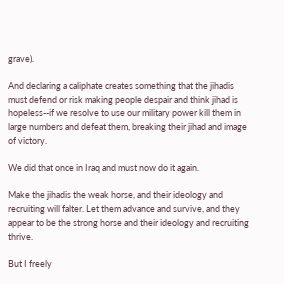grave).

And declaring a caliphate creates something that the jihadis must defend or risk making people despair and think jihad is hopeless--if we resolve to use our military power kill them in large numbers and defeat them, breaking their jihad and image of victory.

We did that once in Iraq and must now do it again.

Make the jihadis the weak horse, and their ideology and recruiting will falter. Let them advance and survive, and they appear to be the strong horse and their ideology and recruiting thrive.

But I freely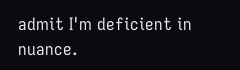admit I'm deficient in nuance.